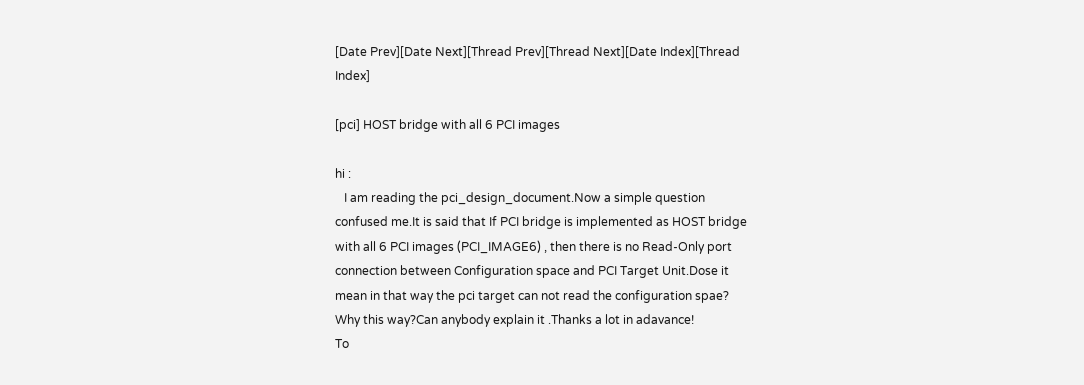[Date Prev][Date Next][Thread Prev][Thread Next][Date Index][Thread Index]

[pci] HOST bridge with all 6 PCI images

hi :
   I am reading the pci_design_document.Now a simple question
confused me.It is said that If PCI bridge is implemented as HOST bridge
with all 6 PCI images (PCI_IMAGE6) , then there is no Read-Only port
connection between Configuration space and PCI Target Unit.Dose it
mean in that way the pci target can not read the configuration spae?
Why this way?Can anybody explain it .Thanks a lot in adavance!
To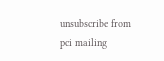unsubscribe from pci mailing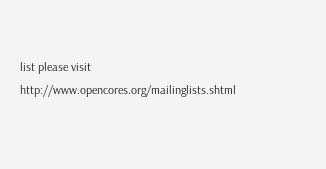list please visit http://www.opencores.org/mailinglists.shtml